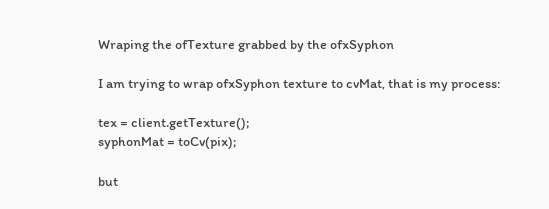Wraping the ofTexture grabbed by the ofxSyphon

I am trying to wrap ofxSyphon texture to cvMat, that is my process:

tex = client.getTexture();
syphonMat = toCv(pix);

but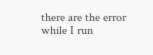there are the error while I run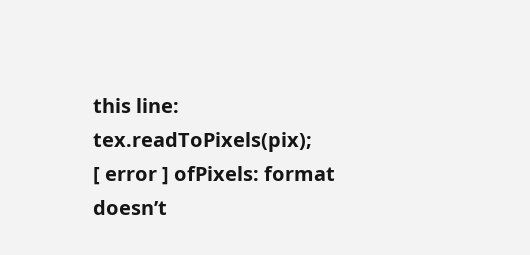this line: tex.readToPixels(pix);
[ error ] ofPixels: format doesn’t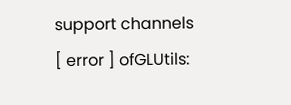support channels
[ error ] ofGLUtils: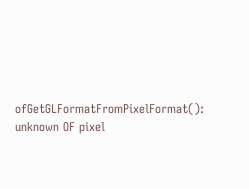ofGetGLFormatFromPixelFormat(): unknown OF pixel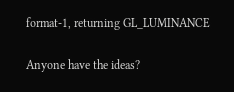format-1, returning GL_LUMINANCE

Anyone have the ideas?